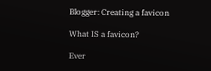Blogger: Creating a favicon

What IS a favicon?

Ever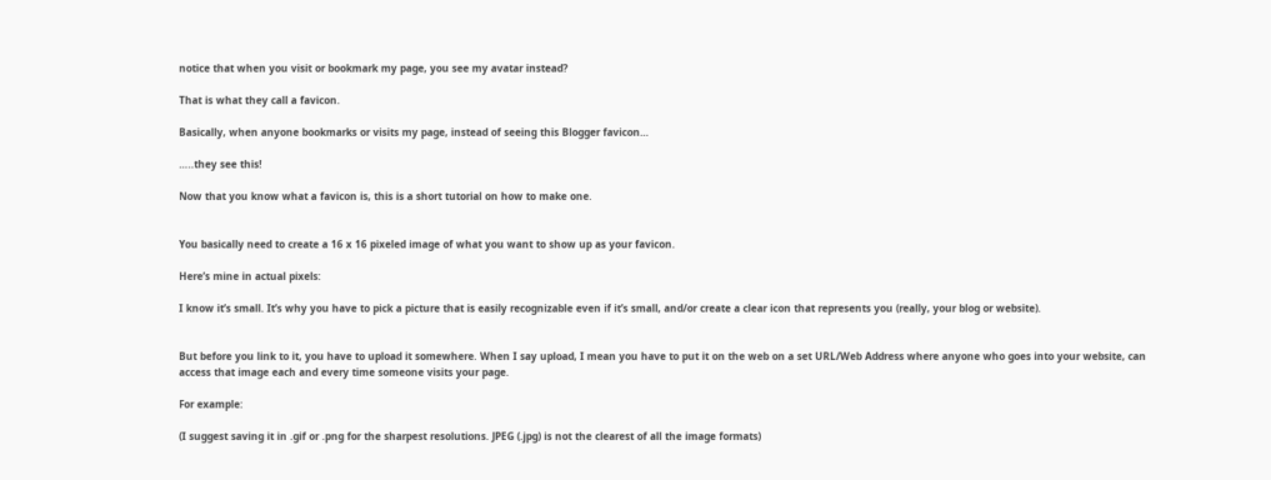notice that when you visit or bookmark my page, you see my avatar instead?

That is what they call a favicon.

Basically, when anyone bookmarks or visits my page, instead of seeing this Blogger favicon…

…..they see this!

Now that you know what a favicon is, this is a short tutorial on how to make one.


You basically need to create a 16 x 16 pixeled image of what you want to show up as your favicon.

Here’s mine in actual pixels:

I know it’s small. It’s why you have to pick a picture that is easily recognizable even if it’s small, and/or create a clear icon that represents you (really, your blog or website).


But before you link to it, you have to upload it somewhere. When I say upload, I mean you have to put it on the web on a set URL/Web Address where anyone who goes into your website, can access that image each and every time someone visits your page.

For example:

(I suggest saving it in .gif or .png for the sharpest resolutions. JPEG (.jpg) is not the clearest of all the image formats)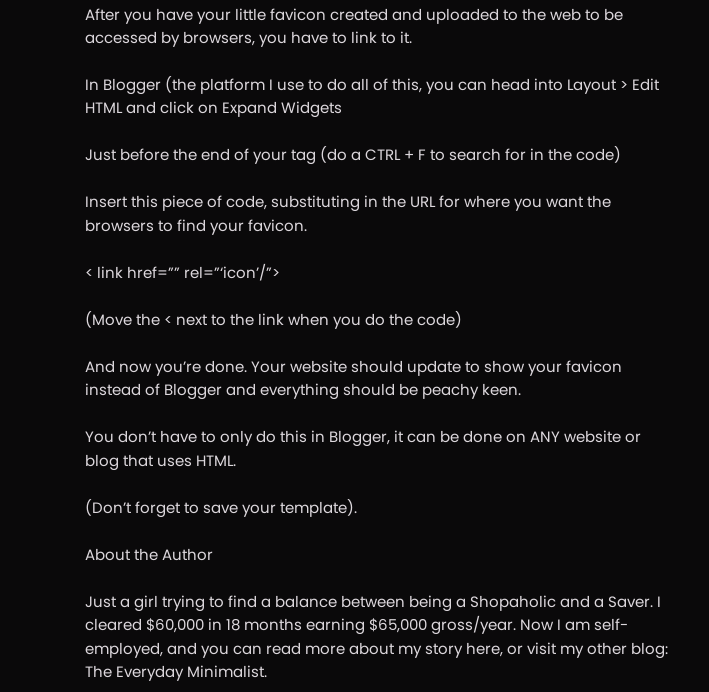After you have your little favicon created and uploaded to the web to be accessed by browsers, you have to link to it.

In Blogger (the platform I use to do all of this, you can head into Layout > Edit HTML and click on Expand Widgets

Just before the end of your tag (do a CTRL + F to search for in the code)

Insert this piece of code, substituting in the URL for where you want the browsers to find your favicon.

< link href=”” rel=”‘icon’/”>

(Move the < next to the link when you do the code)

And now you’re done. Your website should update to show your favicon instead of Blogger and everything should be peachy keen.

You don’t have to only do this in Blogger, it can be done on ANY website or blog that uses HTML.

(Don’t forget to save your template).

About the Author

Just a girl trying to find a balance between being a Shopaholic and a Saver. I cleared $60,000 in 18 months earning $65,000 gross/year. Now I am self-employed, and you can read more about my story here, or visit my other blog: The Everyday Minimalist.